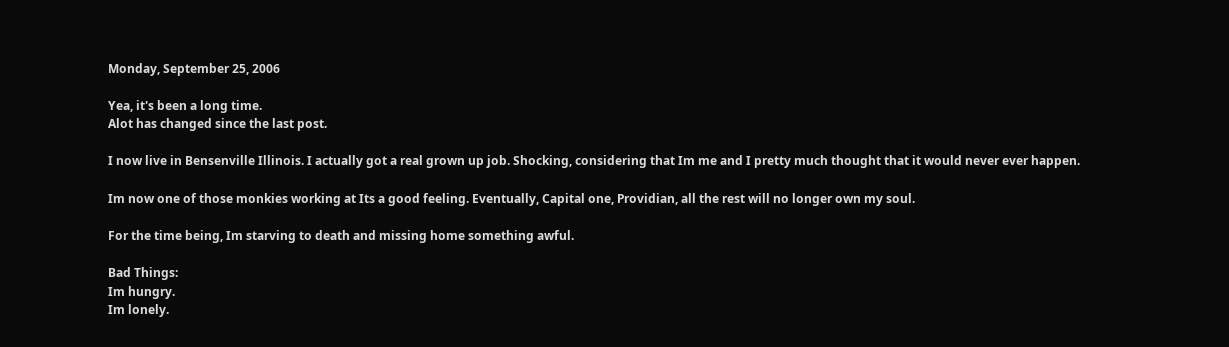Monday, September 25, 2006

Yea, it's been a long time.
Alot has changed since the last post.

I now live in Bensenville Illinois. I actually got a real grown up job. Shocking, considering that Im me and I pretty much thought that it would never ever happen.

Im now one of those monkies working at Its a good feeling. Eventually, Capital one, Providian, all the rest will no longer own my soul.

For the time being, Im starving to death and missing home something awful.

Bad Things:
Im hungry.
Im lonely.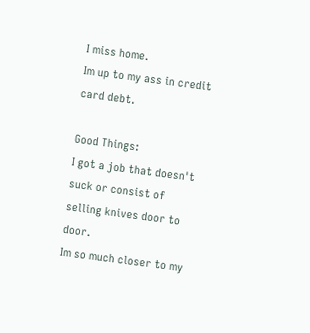I miss home.
Im up to my ass in credit card debt.

Good Things:
I got a job that doesn't suck or consist of selling knives door to door.
Im so much closer to my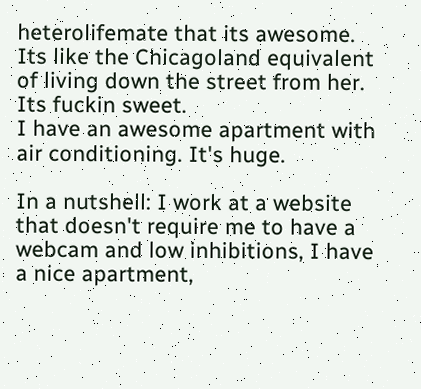heterolifemate that its awesome. Its like the Chicagoland equivalent of living down the street from her. Its fuckin sweet.
I have an awesome apartment with air conditioning. It's huge.

In a nutshell: I work at a website that doesn't require me to have a webcam and low inhibitions, I have a nice apartment,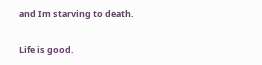and Im starving to death.

Life is good.